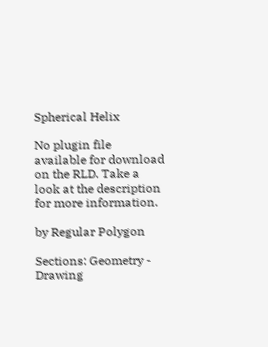Spherical Helix

No plugin file available for download on the RLD. Take a look at the description for more information.

by Regular Polygon

Sections: Geometry - Drawing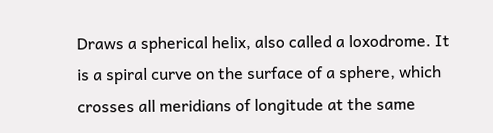Draws a spherical helix, also called a loxodrome. It is a spiral curve on the surface of a sphere, which crosses all meridians of longitude at the same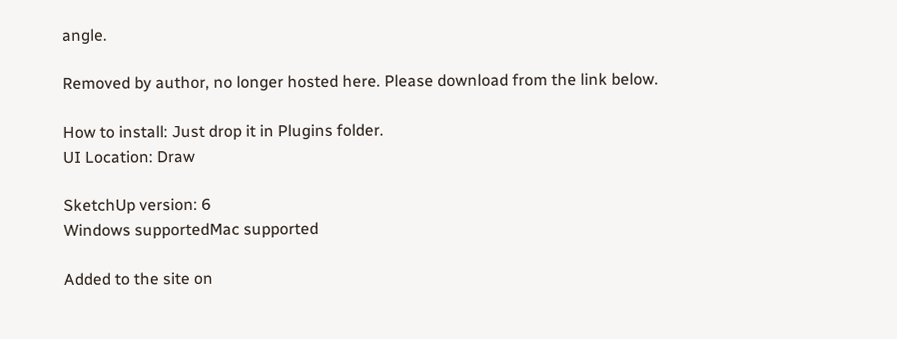angle.

Removed by author, no longer hosted here. Please download from the link below.

How to install: Just drop it in Plugins folder.
UI Location: Draw

SketchUp version: 6
Windows supportedMac supported

Added to the site on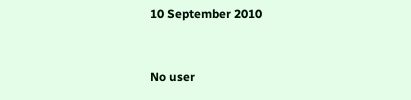10 September 2010


No user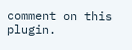comment on this plugin.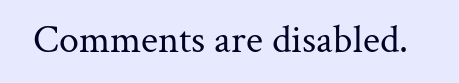Comments are disabled.